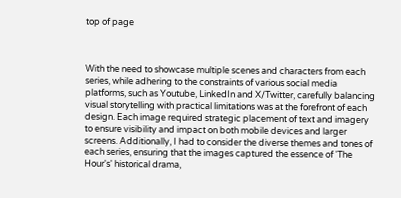top of page



With the need to showcase multiple scenes and characters from each series, while adhering to the constraints of various social media platforms, such as Youtube, LinkedIn and X/Twitter, carefully balancing visual storytelling with practical limitations was at the forefront of each design. Each image required strategic placement of text and imagery to ensure visibility and impact on both mobile devices and larger screens. Additionally, I had to consider the diverse themes and tones of each series, ensuring that the images captured the essence of 'The Hour's' historical drama,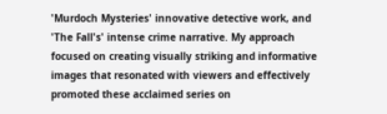'Murdoch Mysteries' innovative detective work, and 'The Fall's' intense crime narrative. My approach focused on creating visually striking and informative images that resonated with viewers and effectively promoted these acclaimed series on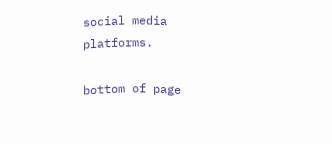social media platforms.

bottom of page